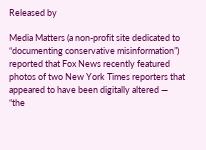Released by

Media Matters (a non-profit site dedicated to “documenting conservative misinformation”) reported that Fox News recently featured photos of two New York Times reporters that appeared to have been digitally altered — “the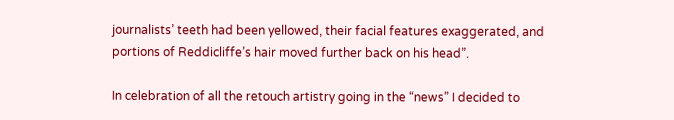journalists’ teeth had been yellowed, their facial features exaggerated, and portions of Reddicliffe’s hair moved further back on his head”.

In celebration of all the retouch artistry going in the “news” I decided to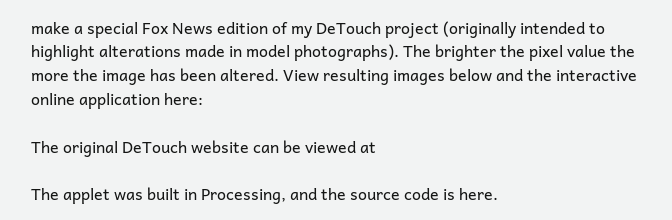make a special Fox News edition of my DeTouch project (originally intended to highlight alterations made in model photographs). The brighter the pixel value the more the image has been altered. View resulting images below and the interactive online application here:

The original DeTouch website can be viewed at

The applet was built in Processing, and the source code is here.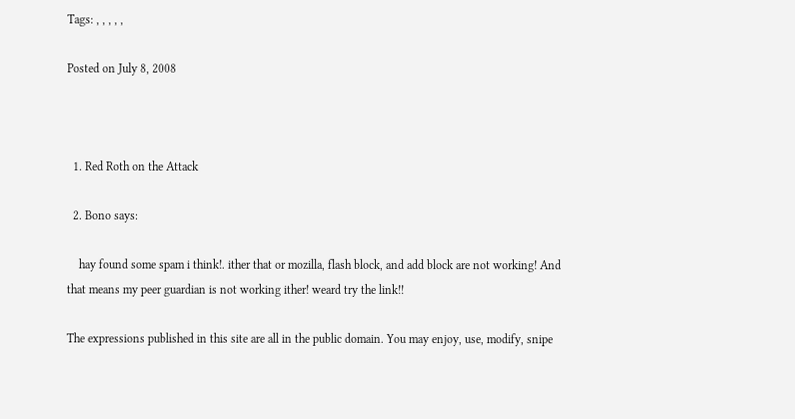Tags: , , , , ,

Posted on July 8, 2008



  1. Red Roth on the Attack

  2. Bono says:

    hay found some spam i think!. ither that or mozilla, flash block, and add block are not working! And that means my peer guardian is not working ither! weard try the link!!

The expressions published in this site are all in the public domain. You may enjoy, use, modify, snipe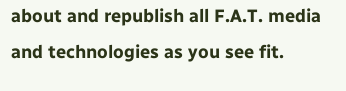about and republish all F.A.T. media and technologies as you see fit.